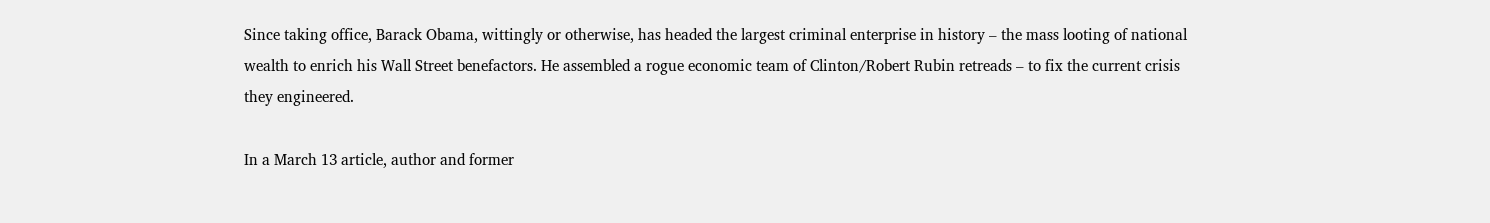Since taking office, Barack Obama, wittingly or otherwise, has headed the largest criminal enterprise in history – the mass looting of national wealth to enrich his Wall Street benefactors. He assembled a rogue economic team of Clinton/Robert Rubin retreads – to fix the current crisis they engineered.

In a March 13 article, author and former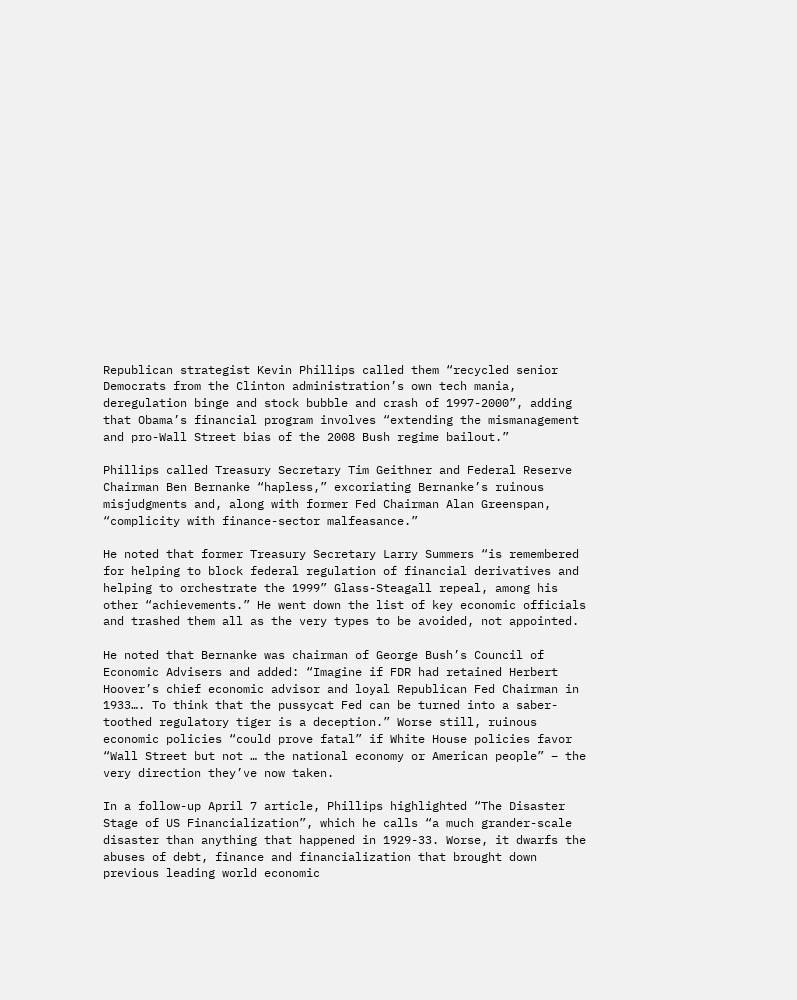Republican strategist Kevin Phillips called them “recycled senior Democrats from the Clinton administration’s own tech mania, deregulation binge and stock bubble and crash of 1997-2000”, adding that Obama’s financial program involves “extending the mismanagement and pro-Wall Street bias of the 2008 Bush regime bailout.”

Phillips called Treasury Secretary Tim Geithner and Federal Reserve Chairman Ben Bernanke “hapless,” excoriating Bernanke’s ruinous misjudgments and, along with former Fed Chairman Alan Greenspan, “complicity with finance-sector malfeasance.”

He noted that former Treasury Secretary Larry Summers “is remembered for helping to block federal regulation of financial derivatives and helping to orchestrate the 1999” Glass-Steagall repeal, among his other “achievements.” He went down the list of key economic officials and trashed them all as the very types to be avoided, not appointed.

He noted that Bernanke was chairman of George Bush’s Council of Economic Advisers and added: “Imagine if FDR had retained Herbert Hoover’s chief economic advisor and loyal Republican Fed Chairman in 1933…. To think that the pussycat Fed can be turned into a saber-toothed regulatory tiger is a deception.” Worse still, ruinous economic policies “could prove fatal” if White House policies favor “Wall Street but not … the national economy or American people” – the very direction they’ve now taken.

In a follow-up April 7 article, Phillips highlighted “The Disaster Stage of US Financialization”, which he calls “a much grander-scale disaster than anything that happened in 1929-33. Worse, it dwarfs the abuses of debt, finance and financialization that brought down previous leading world economic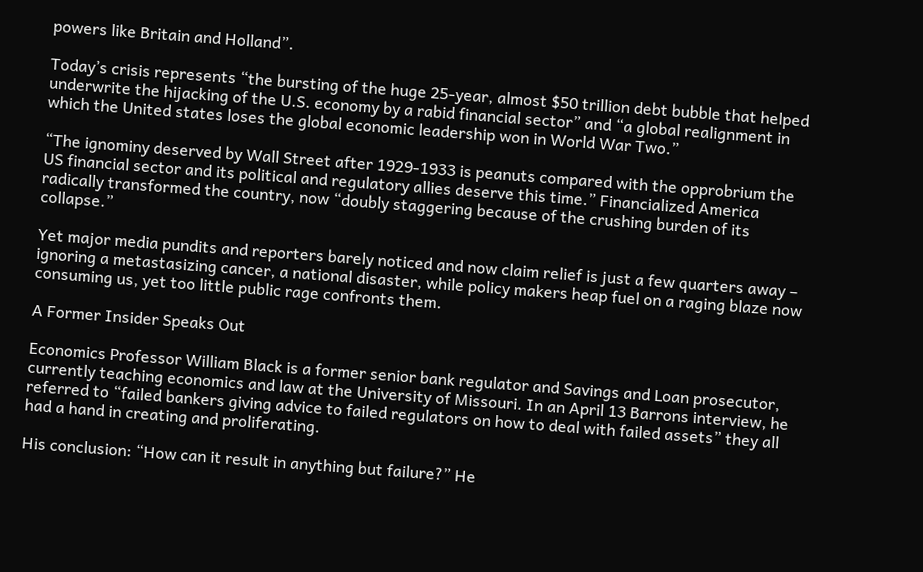powers like Britain and Holland”.

Today’s crisis represents “the bursting of the huge 25-year, almost $50 trillion debt bubble that helped underwrite the hijacking of the U.S. economy by a rabid financial sector” and “a global realignment in which the United states loses the global economic leadership won in World War Two.”

“The ignominy deserved by Wall Street after 1929-1933 is peanuts compared with the opprobrium the US financial sector and its political and regulatory allies deserve this time.” Financialized America radically transformed the country, now “doubly staggering because of the crushing burden of its collapse.”

Yet major media pundits and reporters barely noticed and now claim relief is just a few quarters away – ignoring a metastasizing cancer, a national disaster, while policy makers heap fuel on a raging blaze now consuming us, yet too little public rage confronts them.

A Former Insider Speaks Out

Economics Professor William Black is a former senior bank regulator and Savings and Loan prosecutor, currently teaching economics and law at the University of Missouri. In an April 13 Barrons interview, he referred to “failed bankers giving advice to failed regulators on how to deal with failed assets” they all had a hand in creating and proliferating.

His conclusion: “How can it result in anything but failure?” He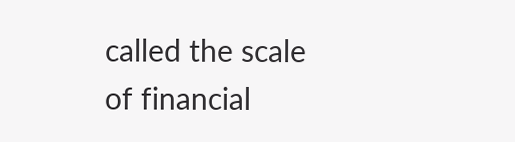called the scale of financial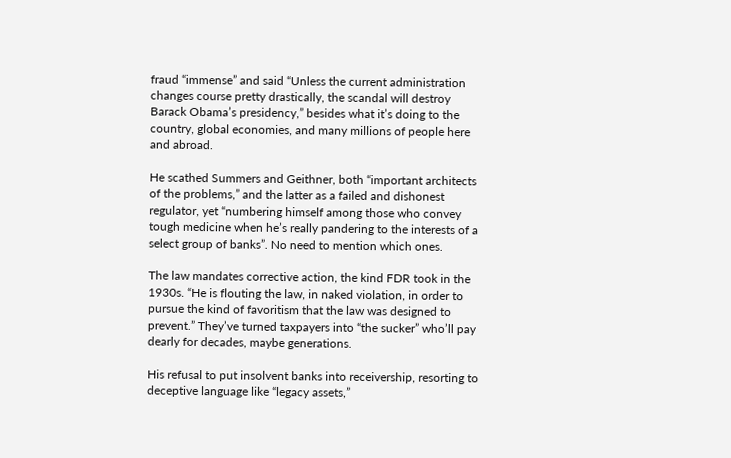fraud “immense” and said “Unless the current administration changes course pretty drastically, the scandal will destroy Barack Obama’s presidency,” besides what it’s doing to the country, global economies, and many millions of people here and abroad.

He scathed Summers and Geithner, both “important architects of the problems,” and the latter as a failed and dishonest regulator, yet “numbering himself among those who convey tough medicine when he’s really pandering to the interests of a select group of banks”. No need to mention which ones.

The law mandates corrective action, the kind FDR took in the 1930s. “He is flouting the law, in naked violation, in order to pursue the kind of favoritism that the law was designed to prevent.” They’ve turned taxpayers into “the sucker” who’ll pay dearly for decades, maybe generations.

His refusal to put insolvent banks into receivership, resorting to deceptive language like “legacy assets,”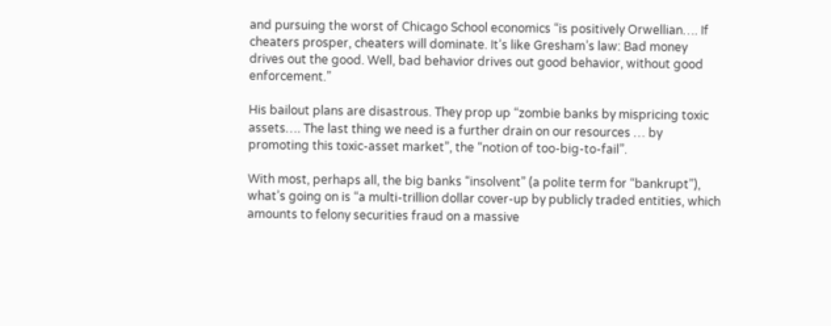and pursuing the worst of Chicago School economics “is positively Orwellian…. If cheaters prosper, cheaters will dominate. It’s like Gresham’s law: Bad money drives out the good. Well, bad behavior drives out good behavior, without good enforcement.”

His bailout plans are disastrous. They prop up “zombie banks by mispricing toxic assets…. The last thing we need is a further drain on our resources … by promoting this toxic-asset market”, the “notion of too-big-to-fail”.

With most, perhaps all, the big banks “insolvent” (a polite term for “bankrupt”), what’s going on is “a multi-trillion dollar cover-up by publicly traded entities, which amounts to felony securities fraud on a massive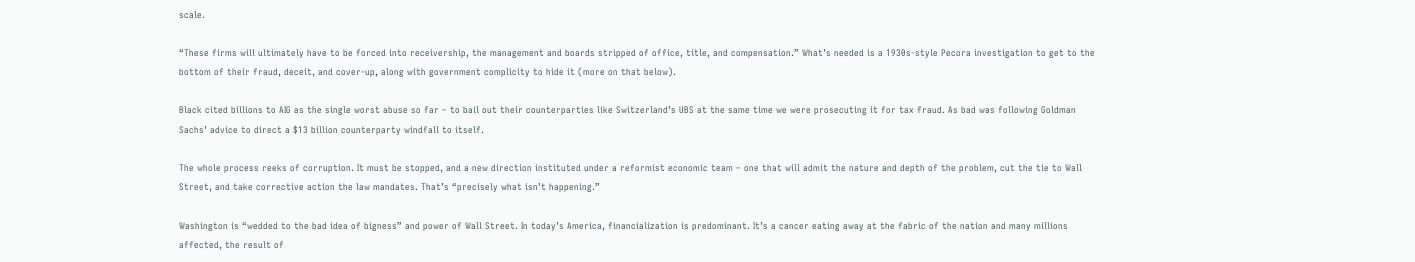scale.

“These firms will ultimately have to be forced into receivership, the management and boards stripped of office, title, and compensation.” What’s needed is a 1930s-style Pecora investigation to get to the bottom of their fraud, deceit, and cover-up, along with government complicity to hide it (more on that below).

Black cited billions to AIG as the single worst abuse so far – to bail out their counterparties like Switzerland’s UBS at the same time we were prosecuting it for tax fraud. As bad was following Goldman Sachs’ advice to direct a $13 billion counterparty windfall to itself.

The whole process reeks of corruption. It must be stopped, and a new direction instituted under a reformist economic team – one that will admit the nature and depth of the problem, cut the tie to Wall Street, and take corrective action the law mandates. That’s “precisely what isn’t happening.”

Washington is “wedded to the bad idea of bigness” and power of Wall Street. In today’s America, financialization is predominant. It’s a cancer eating away at the fabric of the nation and many millions affected, the result of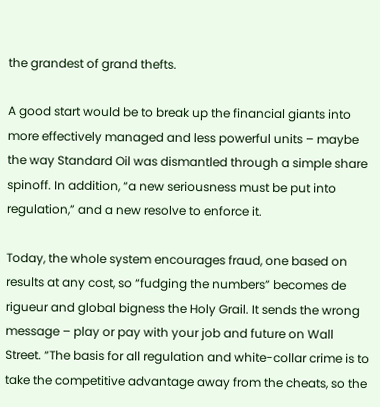the grandest of grand thefts.

A good start would be to break up the financial giants into more effectively managed and less powerful units – maybe the way Standard Oil was dismantled through a simple share spinoff. In addition, “a new seriousness must be put into regulation,” and a new resolve to enforce it.

Today, the whole system encourages fraud, one based on results at any cost, so “fudging the numbers” becomes de rigueur and global bigness the Holy Grail. It sends the wrong message – play or pay with your job and future on Wall Street. “The basis for all regulation and white-collar crime is to take the competitive advantage away from the cheats, so the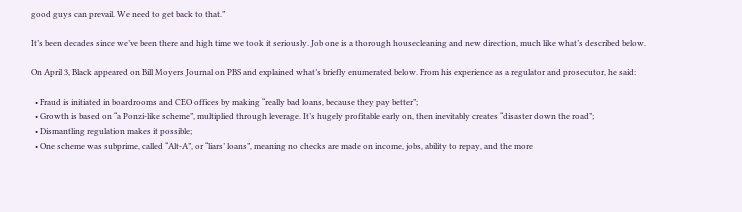good guys can prevail. We need to get back to that.”

It’s been decades since we’ve been there and high time we took it seriously. Job one is a thorough housecleaning and new direction, much like what’s described below.

On April 3, Black appeared on Bill Moyers Journal on PBS and explained what’s briefly enumerated below. From his experience as a regulator and prosecutor, he said:

  • Fraud is initiated in boardrooms and CEO offices by making “really bad loans, because they pay better”;
  • Growth is based on “a Ponzi-like scheme”, multiplied through leverage. It’s hugely profitable early on, then inevitably creates “disaster down the road”;
  • Dismantling regulation makes it possible;
  • One scheme was subprime, called “Alt-A”, or “liars’ loans”, meaning no checks are made on income, jobs, ability to repay, and the more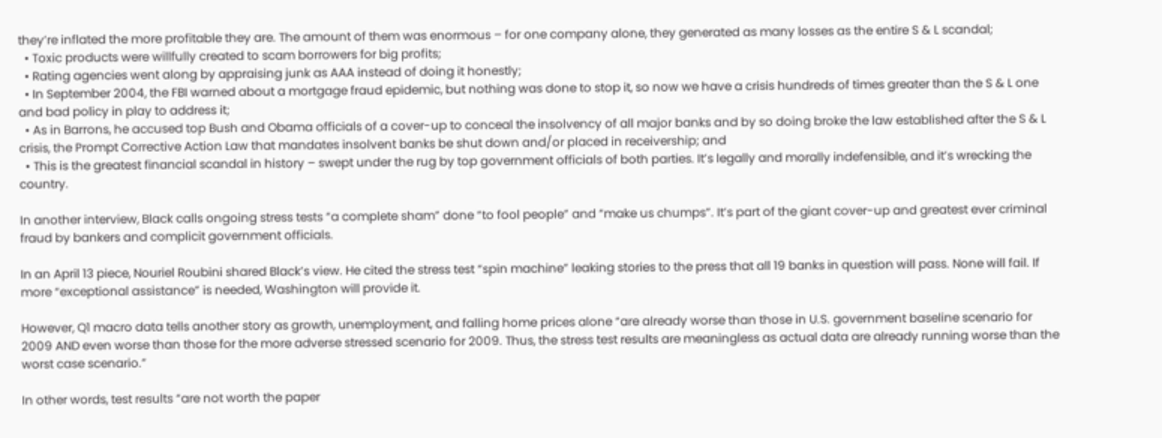they’re inflated the more profitable they are. The amount of them was enormous – for one company alone, they generated as many losses as the entire S & L scandal;
  • Toxic products were willfully created to scam borrowers for big profits;
  • Rating agencies went along by appraising junk as AAA instead of doing it honestly;
  • In September 2004, the FBI warned about a mortgage fraud epidemic, but nothing was done to stop it, so now we have a crisis hundreds of times greater than the S & L one and bad policy in play to address it;
  • As in Barrons, he accused top Bush and Obama officials of a cover-up to conceal the insolvency of all major banks and by so doing broke the law established after the S & L crisis, the Prompt Corrective Action Law that mandates insolvent banks be shut down and/or placed in receivership; and
  • This is the greatest financial scandal in history – swept under the rug by top government officials of both parties. It’s legally and morally indefensible, and it’s wrecking the country.

In another interview, Black calls ongoing stress tests “a complete sham” done “to fool people” and “make us chumps”. It’s part of the giant cover-up and greatest ever criminal fraud by bankers and complicit government officials.

In an April 13 piece, Nouriel Roubini shared Black’s view. He cited the stress test “spin machine” leaking stories to the press that all 19 banks in question will pass. None will fail. If more “exceptional assistance” is needed, Washington will provide it.

However, Q1 macro data tells another story as growth, unemployment, and falling home prices alone “are already worse than those in U.S. government baseline scenario for 2009 AND even worse than those for the more adverse stressed scenario for 2009. Thus, the stress test results are meaningless as actual data are already running worse than the worst case scenario.”

In other words, test results “are not worth the paper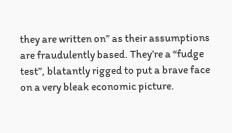they are written on” as their assumptions are fraudulently based. They’re a “fudge test”, blatantly rigged to put a brave face on a very bleak economic picture.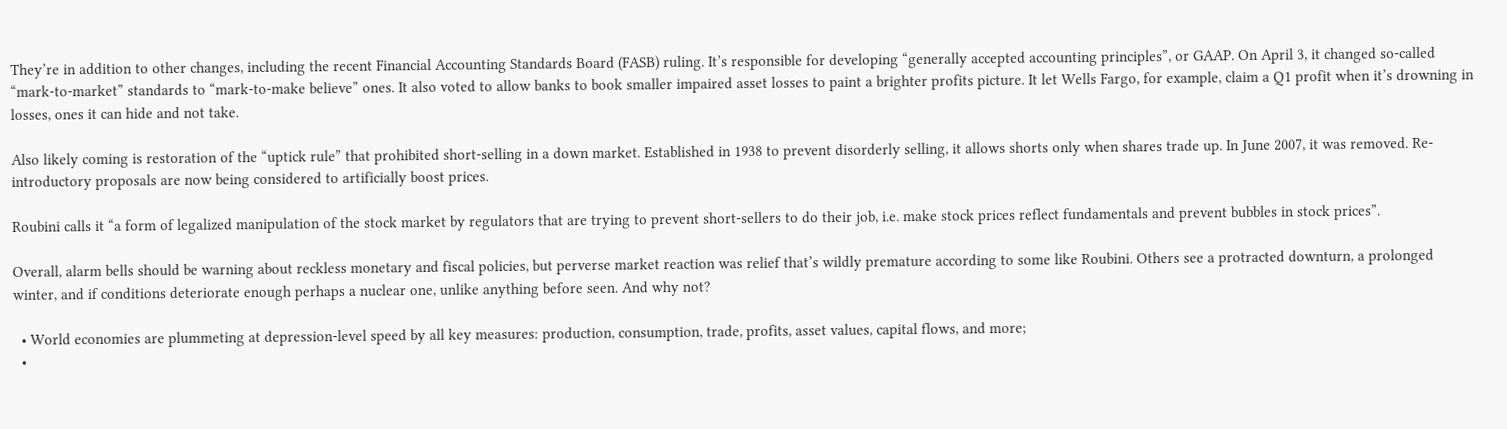They’re in addition to other changes, including the recent Financial Accounting Standards Board (FASB) ruling. It’s responsible for developing “generally accepted accounting principles”, or GAAP. On April 3, it changed so-called “mark-to-market” standards to “mark-to-make believe” ones. It also voted to allow banks to book smaller impaired asset losses to paint a brighter profits picture. It let Wells Fargo, for example, claim a Q1 profit when it’s drowning in losses, ones it can hide and not take.

Also likely coming is restoration of the “uptick rule” that prohibited short-selling in a down market. Established in 1938 to prevent disorderly selling, it allows shorts only when shares trade up. In June 2007, it was removed. Re-introductory proposals are now being considered to artificially boost prices.

Roubini calls it “a form of legalized manipulation of the stock market by regulators that are trying to prevent short-sellers to do their job, i.e. make stock prices reflect fundamentals and prevent bubbles in stock prices”.

Overall, alarm bells should be warning about reckless monetary and fiscal policies, but perverse market reaction was relief that’s wildly premature according to some like Roubini. Others see a protracted downturn, a prolonged winter, and if conditions deteriorate enough perhaps a nuclear one, unlike anything before seen. And why not?

  • World economies are plummeting at depression-level speed by all key measures: production, consumption, trade, profits, asset values, capital flows, and more;
  •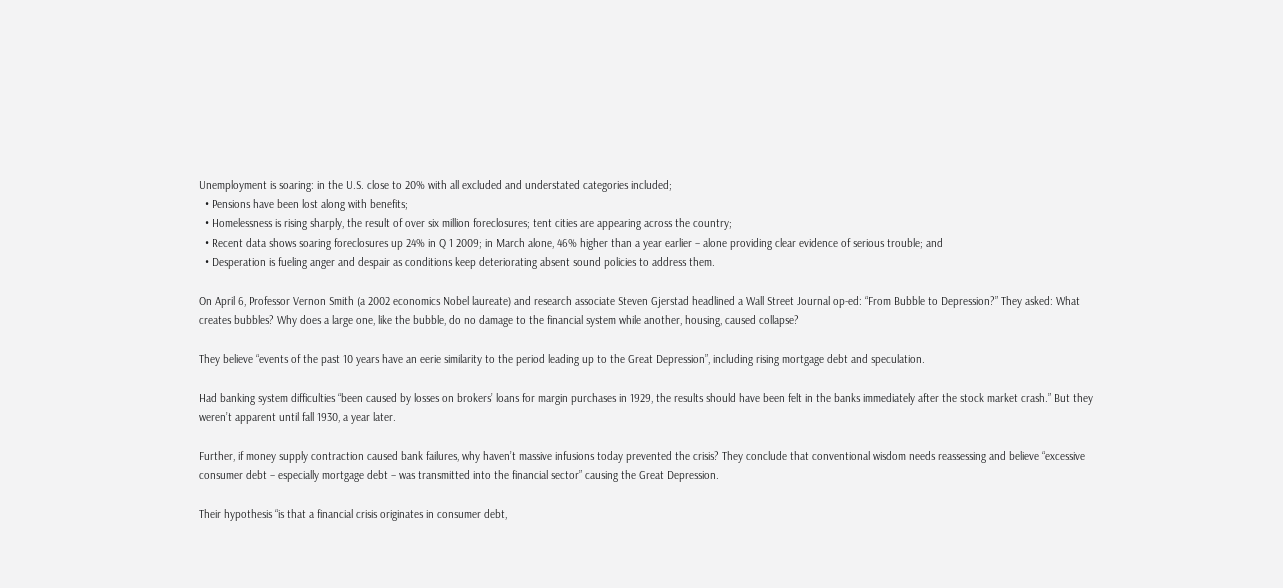Unemployment is soaring: in the U.S. close to 20% with all excluded and understated categories included;
  • Pensions have been lost along with benefits;
  • Homelessness is rising sharply, the result of over six million foreclosures; tent cities are appearing across the country;
  • Recent data shows soaring foreclosures up 24% in Q 1 2009; in March alone, 46% higher than a year earlier – alone providing clear evidence of serious trouble; and
  • Desperation is fueling anger and despair as conditions keep deteriorating absent sound policies to address them.

On April 6, Professor Vernon Smith (a 2002 economics Nobel laureate) and research associate Steven Gjerstad headlined a Wall Street Journal op-ed: “From Bubble to Depression?” They asked: What creates bubbles? Why does a large one, like the bubble, do no damage to the financial system while another, housing, caused collapse?

They believe “events of the past 10 years have an eerie similarity to the period leading up to the Great Depression”, including rising mortgage debt and speculation.

Had banking system difficulties “been caused by losses on brokers’ loans for margin purchases in 1929, the results should have been felt in the banks immediately after the stock market crash.” But they weren’t apparent until fall 1930, a year later.

Further, if money supply contraction caused bank failures, why haven’t massive infusions today prevented the crisis? They conclude that conventional wisdom needs reassessing and believe “excessive consumer debt – especially mortgage debt – was transmitted into the financial sector” causing the Great Depression.

Their hypothesis “is that a financial crisis originates in consumer debt,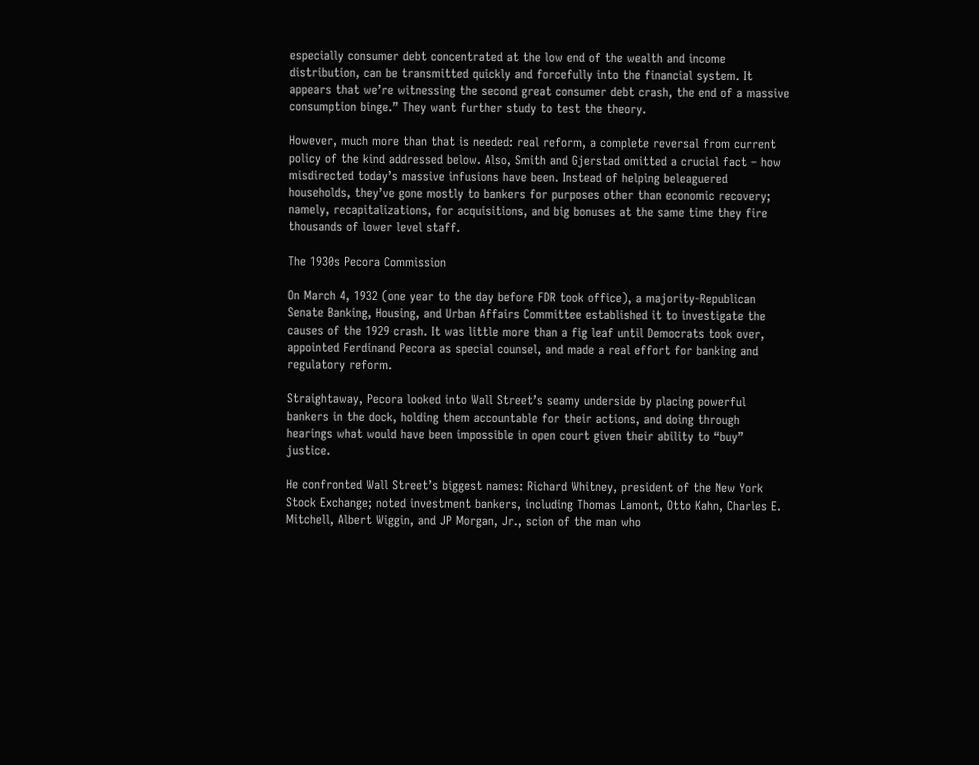especially consumer debt concentrated at the low end of the wealth and income distribution, can be transmitted quickly and forcefully into the financial system. It appears that we’re witnessing the second great consumer debt crash, the end of a massive consumption binge.” They want further study to test the theory.

However, much more than that is needed: real reform, a complete reversal from current policy of the kind addressed below. Also, Smith and Gjerstad omitted a crucial fact – how misdirected today’s massive infusions have been. Instead of helping beleaguered households, they’ve gone mostly to bankers for purposes other than economic recovery; namely, recapitalizations, for acquisitions, and big bonuses at the same time they fire thousands of lower level staff.

The 1930s Pecora Commission

On March 4, 1932 (one year to the day before FDR took office), a majority-Republican Senate Banking, Housing, and Urban Affairs Committee established it to investigate the causes of the 1929 crash. It was little more than a fig leaf until Democrats took over, appointed Ferdinand Pecora as special counsel, and made a real effort for banking and regulatory reform.

Straightaway, Pecora looked into Wall Street’s seamy underside by placing powerful bankers in the dock, holding them accountable for their actions, and doing through hearings what would have been impossible in open court given their ability to “buy” justice.

He confronted Wall Street’s biggest names: Richard Whitney, president of the New York Stock Exchange; noted investment bankers, including Thomas Lamont, Otto Kahn, Charles E. Mitchell, Albert Wiggin, and JP Morgan, Jr., scion of the man who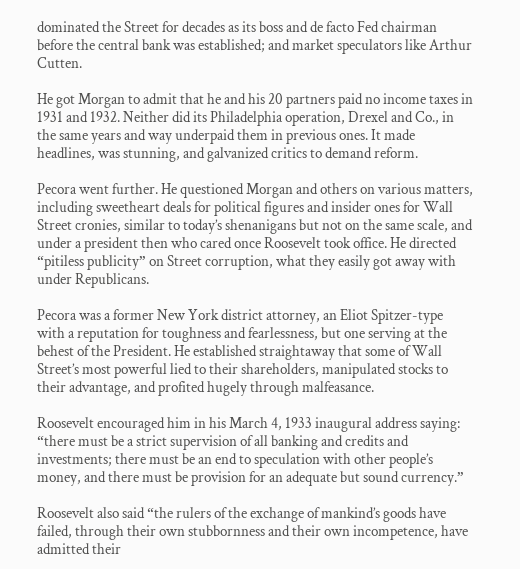dominated the Street for decades as its boss and de facto Fed chairman before the central bank was established; and market speculators like Arthur Cutten.

He got Morgan to admit that he and his 20 partners paid no income taxes in 1931 and 1932. Neither did its Philadelphia operation, Drexel and Co., in the same years and way underpaid them in previous ones. It made headlines, was stunning, and galvanized critics to demand reform.

Pecora went further. He questioned Morgan and others on various matters, including sweetheart deals for political figures and insider ones for Wall Street cronies, similar to today’s shenanigans but not on the same scale, and under a president then who cared once Roosevelt took office. He directed “pitiless publicity” on Street corruption, what they easily got away with under Republicans.

Pecora was a former New York district attorney, an Eliot Spitzer-type with a reputation for toughness and fearlessness, but one serving at the behest of the President. He established straightaway that some of Wall Street’s most powerful lied to their shareholders, manipulated stocks to their advantage, and profited hugely through malfeasance.

Roosevelt encouraged him in his March 4, 1933 inaugural address saying: “there must be a strict supervision of all banking and credits and investments; there must be an end to speculation with other people’s money, and there must be provision for an adequate but sound currency.”

Roosevelt also said “the rulers of the exchange of mankind’s goods have failed, through their own stubbornness and their own incompetence, have admitted their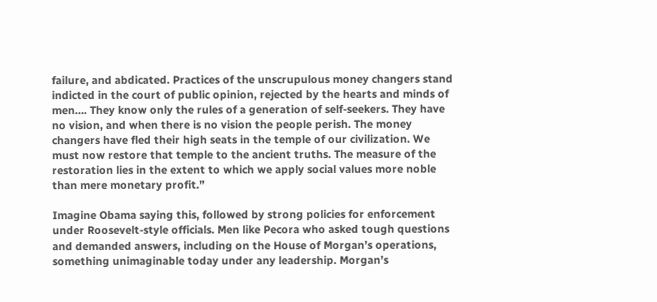failure, and abdicated. Practices of the unscrupulous money changers stand indicted in the court of public opinion, rejected by the hearts and minds of men…. They know only the rules of a generation of self-seekers. They have no vision, and when there is no vision the people perish. The money changers have fled their high seats in the temple of our civilization. We must now restore that temple to the ancient truths. The measure of the restoration lies in the extent to which we apply social values more noble than mere monetary profit.”

Imagine Obama saying this, followed by strong policies for enforcement under Roosevelt-style officials. Men like Pecora who asked tough questions and demanded answers, including on the House of Morgan’s operations, something unimaginable today under any leadership. Morgan’s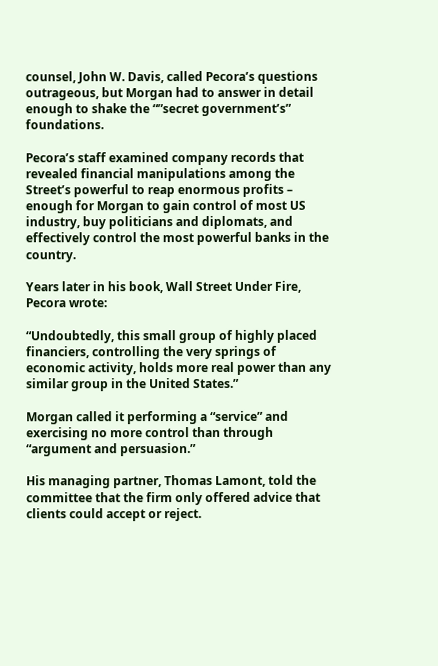counsel, John W. Davis, called Pecora’s questions outrageous, but Morgan had to answer in detail enough to shake the “”secret government’s” foundations.

Pecora’s staff examined company records that revealed financial manipulations among the Street’s powerful to reap enormous profits – enough for Morgan to gain control of most US industry, buy politicians and diplomats, and effectively control the most powerful banks in the country.

Years later in his book, Wall Street Under Fire, Pecora wrote:

“Undoubtedly, this small group of highly placed financiers, controlling the very springs of economic activity, holds more real power than any similar group in the United States.”

Morgan called it performing a “service” and exercising no more control than through “argument and persuasion.”

His managing partner, Thomas Lamont, told the committee that the firm only offered advice that clients could accept or reject.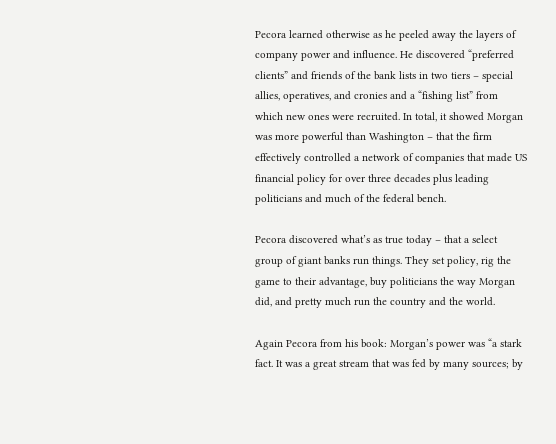Pecora learned otherwise as he peeled away the layers of company power and influence. He discovered “preferred clients” and friends of the bank lists in two tiers – special allies, operatives, and cronies and a “fishing list” from which new ones were recruited. In total, it showed Morgan was more powerful than Washington – that the firm effectively controlled a network of companies that made US financial policy for over three decades plus leading politicians and much of the federal bench.

Pecora discovered what’s as true today – that a select group of giant banks run things. They set policy, rig the game to their advantage, buy politicians the way Morgan did, and pretty much run the country and the world.

Again Pecora from his book: Morgan’s power was “a stark fact. It was a great stream that was fed by many sources; by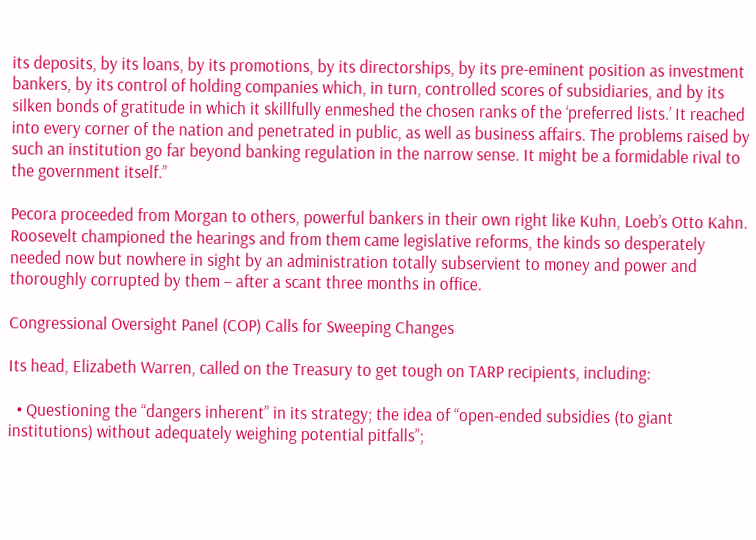its deposits, by its loans, by its promotions, by its directorships, by its pre-eminent position as investment bankers, by its control of holding companies which, in turn, controlled scores of subsidiaries, and by its silken bonds of gratitude in which it skillfully enmeshed the chosen ranks of the ‘preferred lists.’ It reached into every corner of the nation and penetrated in public, as well as business affairs. The problems raised by such an institution go far beyond banking regulation in the narrow sense. It might be a formidable rival to the government itself.”

Pecora proceeded from Morgan to others, powerful bankers in their own right like Kuhn, Loeb’s Otto Kahn. Roosevelt championed the hearings and from them came legislative reforms, the kinds so desperately needed now but nowhere in sight by an administration totally subservient to money and power and thoroughly corrupted by them – after a scant three months in office.

Congressional Oversight Panel (COP) Calls for Sweeping Changes

Its head, Elizabeth Warren, called on the Treasury to get tough on TARP recipients, including:

  • Questioning the “dangers inherent” in its strategy; the idea of “open-ended subsidies (to giant institutions) without adequately weighing potential pitfalls”;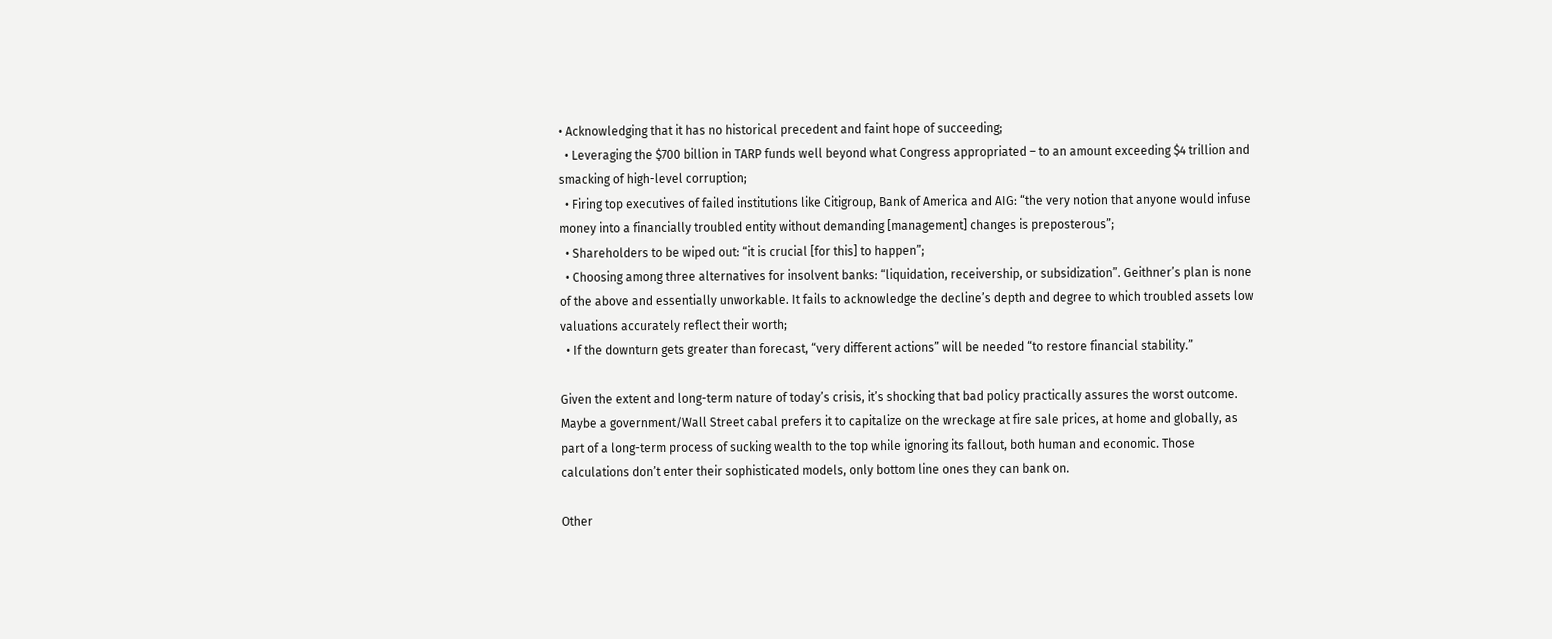• Acknowledging that it has no historical precedent and faint hope of succeeding;
  • Leveraging the $700 billion in TARP funds well beyond what Congress appropriated – to an amount exceeding $4 trillion and smacking of high-level corruption;
  • Firing top executives of failed institutions like Citigroup, Bank of America and AIG: “the very notion that anyone would infuse money into a financially troubled entity without demanding [management] changes is preposterous”;
  • Shareholders to be wiped out: “it is crucial [for this] to happen”;
  • Choosing among three alternatives for insolvent banks: “liquidation, receivership, or subsidization”. Geithner’s plan is none of the above and essentially unworkable. It fails to acknowledge the decline’s depth and degree to which troubled assets low valuations accurately reflect their worth;
  • If the downturn gets greater than forecast, “very different actions” will be needed “to restore financial stability.”

Given the extent and long-term nature of today’s crisis, it’s shocking that bad policy practically assures the worst outcome. Maybe a government/Wall Street cabal prefers it to capitalize on the wreckage at fire sale prices, at home and globally, as part of a long-term process of sucking wealth to the top while ignoring its fallout, both human and economic. Those calculations don’t enter their sophisticated models, only bottom line ones they can bank on.

Other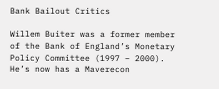Bank Bailout Critics

Willem Buiter was a former member of the Bank of England’s Monetary Policy Committee (1997 – 2000). He’s now has a Maverecon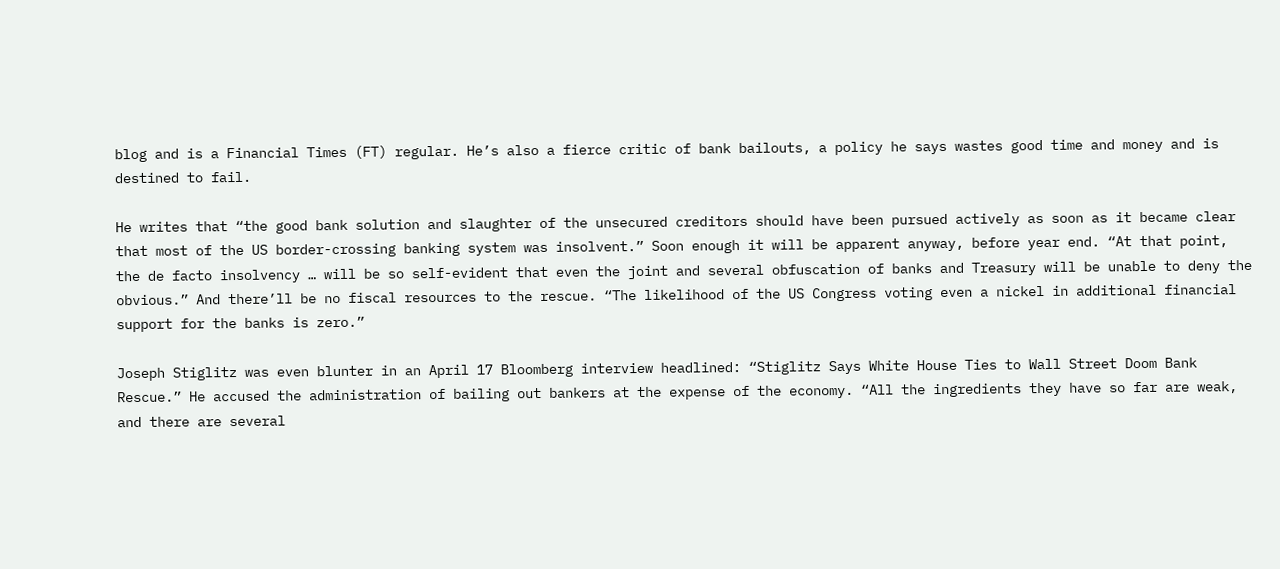blog and is a Financial Times (FT) regular. He’s also a fierce critic of bank bailouts, a policy he says wastes good time and money and is destined to fail.

He writes that “the good bank solution and slaughter of the unsecured creditors should have been pursued actively as soon as it became clear that most of the US border-crossing banking system was insolvent.” Soon enough it will be apparent anyway, before year end. “At that point, the de facto insolvency … will be so self-evident that even the joint and several obfuscation of banks and Treasury will be unable to deny the obvious.” And there’ll be no fiscal resources to the rescue. “The likelihood of the US Congress voting even a nickel in additional financial support for the banks is zero.”

Joseph Stiglitz was even blunter in an April 17 Bloomberg interview headlined: “Stiglitz Says White House Ties to Wall Street Doom Bank Rescue.” He accused the administration of bailing out bankers at the expense of the economy. “All the ingredients they have so far are weak, and there are several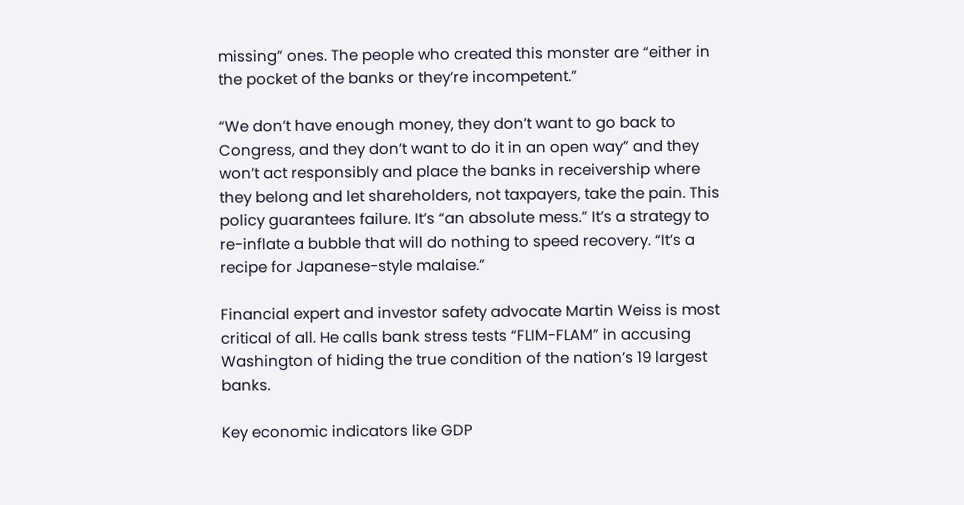missing” ones. The people who created this monster are “either in the pocket of the banks or they’re incompetent.”

“We don’t have enough money, they don’t want to go back to Congress, and they don’t want to do it in an open way” and they won’t act responsibly and place the banks in receivership where they belong and let shareholders, not taxpayers, take the pain. This policy guarantees failure. It’s “an absolute mess.” It’s a strategy to re-inflate a bubble that will do nothing to speed recovery. “It’s a recipe for Japanese-style malaise.”

Financial expert and investor safety advocate Martin Weiss is most critical of all. He calls bank stress tests “FLIM-FLAM” in accusing Washington of hiding the true condition of the nation’s 19 largest banks.

Key economic indicators like GDP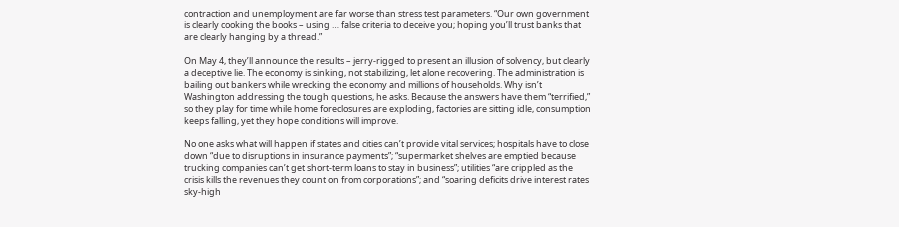contraction and unemployment are far worse than stress test parameters. “Our own government is clearly cooking the books – using … false criteria to deceive you; hoping you’ll trust banks that are clearly hanging by a thread.”

On May 4, they’ll announce the results – jerry-rigged to present an illusion of solvency, but clearly a deceptive lie. The economy is sinking, not stabilizing, let alone recovering. The administration is bailing out bankers while wrecking the economy and millions of households. Why isn’t Washington addressing the tough questions, he asks. Because the answers have them “terrified,” so they play for time while home foreclosures are exploding, factories are sitting idle, consumption keeps falling, yet they hope conditions will improve.

No one asks what will happen if states and cities can’t provide vital services; hospitals have to close down “due to disruptions in insurance payments”; “supermarket shelves are emptied because trucking companies can’t get short-term loans to stay in business”; utilities “are crippled as the crisis kills the revenues they count on from corporations”; and “soaring deficits drive interest rates sky-high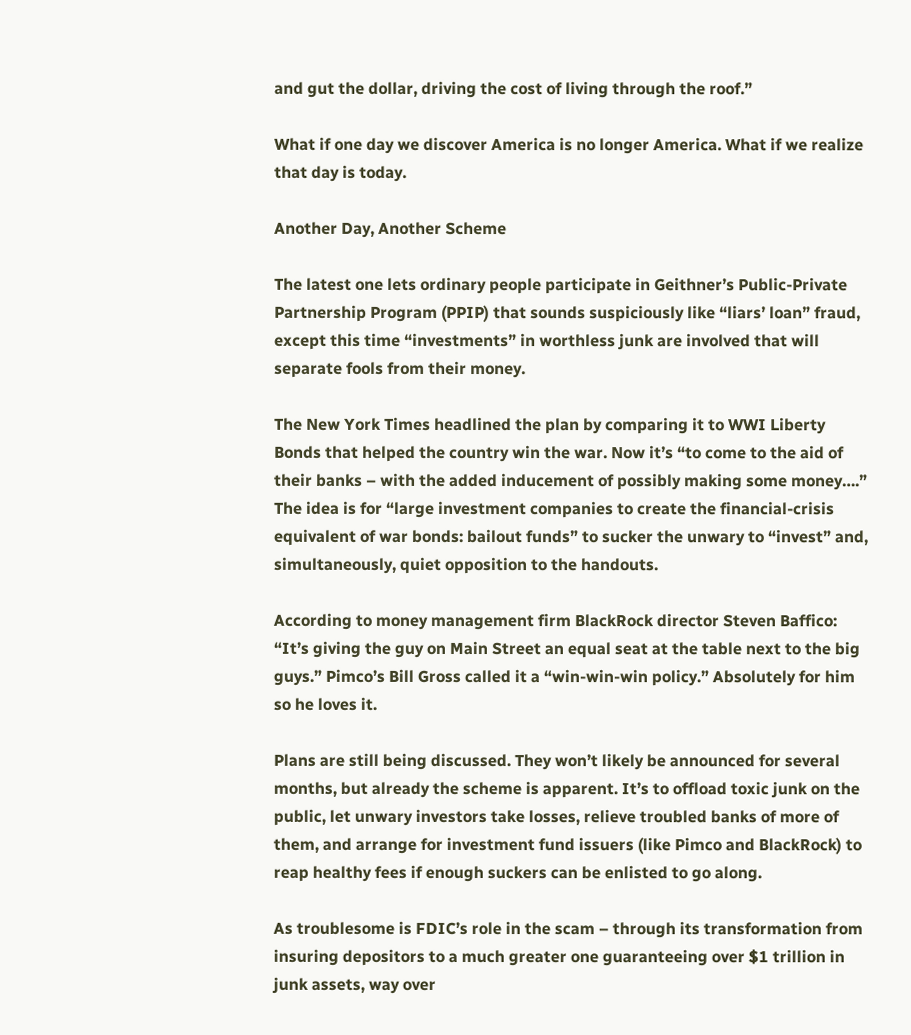and gut the dollar, driving the cost of living through the roof.”

What if one day we discover America is no longer America. What if we realize that day is today.

Another Day, Another Scheme

The latest one lets ordinary people participate in Geithner’s Public-Private Partnership Program (PPIP) that sounds suspiciously like “liars’ loan” fraud, except this time “investments” in worthless junk are involved that will separate fools from their money.

The New York Times headlined the plan by comparing it to WWI Liberty Bonds that helped the country win the war. Now it’s “to come to the aid of their banks – with the added inducement of possibly making some money….” The idea is for “large investment companies to create the financial-crisis equivalent of war bonds: bailout funds” to sucker the unwary to “invest” and, simultaneously, quiet opposition to the handouts.

According to money management firm BlackRock director Steven Baffico: “It’s giving the guy on Main Street an equal seat at the table next to the big guys.” Pimco’s Bill Gross called it a “win-win-win policy.” Absolutely for him so he loves it.

Plans are still being discussed. They won’t likely be announced for several months, but already the scheme is apparent. It’s to offload toxic junk on the public, let unwary investors take losses, relieve troubled banks of more of them, and arrange for investment fund issuers (like Pimco and BlackRock) to reap healthy fees if enough suckers can be enlisted to go along.

As troublesome is FDIC’s role in the scam – through its transformation from insuring depositors to a much greater one guaranteeing over $1 trillion in junk assets, way over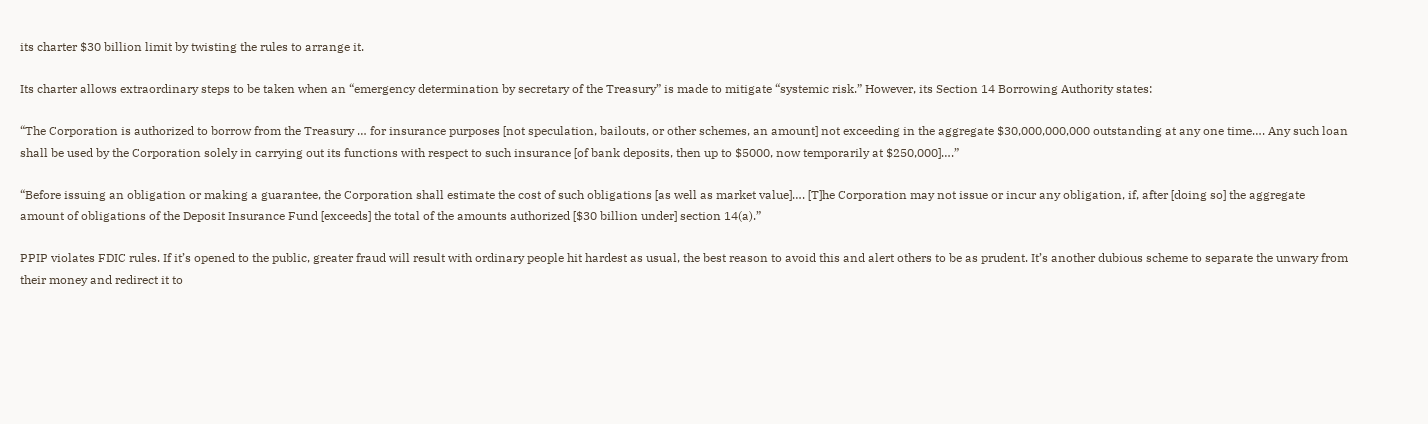its charter $30 billion limit by twisting the rules to arrange it.

Its charter allows extraordinary steps to be taken when an “emergency determination by secretary of the Treasury” is made to mitigate “systemic risk.” However, its Section 14 Borrowing Authority states:

“The Corporation is authorized to borrow from the Treasury … for insurance purposes [not speculation, bailouts, or other schemes, an amount] not exceeding in the aggregate $30,000,000,000 outstanding at any one time…. Any such loan shall be used by the Corporation solely in carrying out its functions with respect to such insurance [of bank deposits, then up to $5000, now temporarily at $250,000]….”

“Before issuing an obligation or making a guarantee, the Corporation shall estimate the cost of such obligations [as well as market value]…. [T]he Corporation may not issue or incur any obligation, if, after [doing so] the aggregate amount of obligations of the Deposit Insurance Fund [exceeds] the total of the amounts authorized [$30 billion under] section 14(a).”

PPIP violates FDIC rules. If it’s opened to the public, greater fraud will result with ordinary people hit hardest as usual, the best reason to avoid this and alert others to be as prudent. It’s another dubious scheme to separate the unwary from their money and redirect it to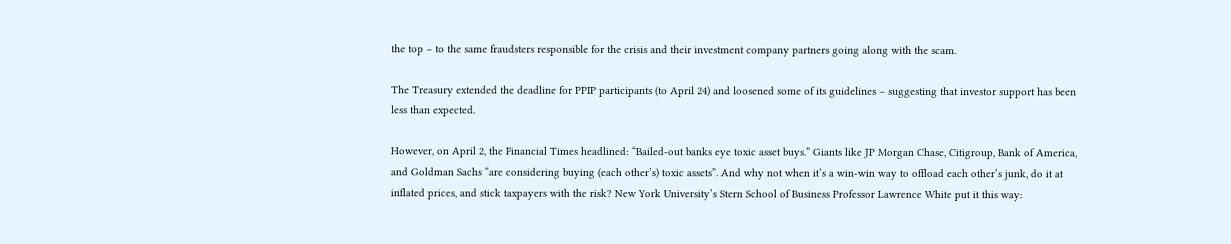the top – to the same fraudsters responsible for the crisis and their investment company partners going along with the scam.

The Treasury extended the deadline for PPIP participants (to April 24) and loosened some of its guidelines – suggesting that investor support has been less than expected.

However, on April 2, the Financial Times headlined: “Bailed-out banks eye toxic asset buys.” Giants like JP Morgan Chase, Citigroup, Bank of America, and Goldman Sachs “are considering buying (each other’s) toxic assets”. And why not when it’s a win-win way to offload each other’s junk, do it at inflated prices, and stick taxpayers with the risk? New York University’s Stern School of Business Professor Lawrence White put it this way: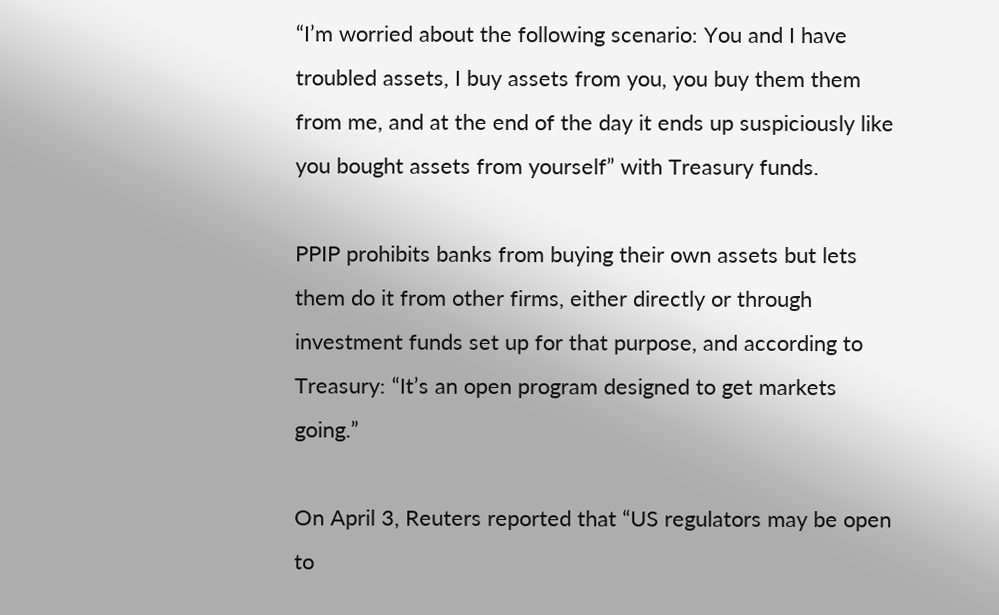“I’m worried about the following scenario: You and I have troubled assets, I buy assets from you, you buy them them from me, and at the end of the day it ends up suspiciously like you bought assets from yourself” with Treasury funds.

PPIP prohibits banks from buying their own assets but lets them do it from other firms, either directly or through investment funds set up for that purpose, and according to Treasury: “It’s an open program designed to get markets going.”

On April 3, Reuters reported that “US regulators may be open to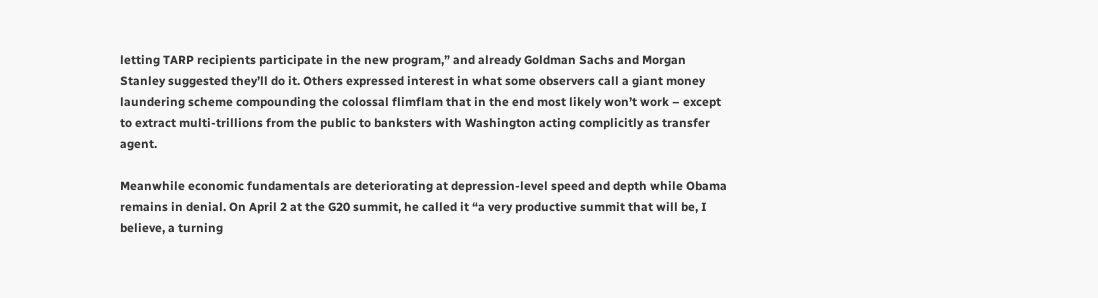letting TARP recipients participate in the new program,” and already Goldman Sachs and Morgan Stanley suggested they’ll do it. Others expressed interest in what some observers call a giant money laundering scheme compounding the colossal flimflam that in the end most likely won’t work – except to extract multi-trillions from the public to banksters with Washington acting complicitly as transfer agent.

Meanwhile economic fundamentals are deteriorating at depression-level speed and depth while Obama remains in denial. On April 2 at the G20 summit, he called it “a very productive summit that will be, I believe, a turning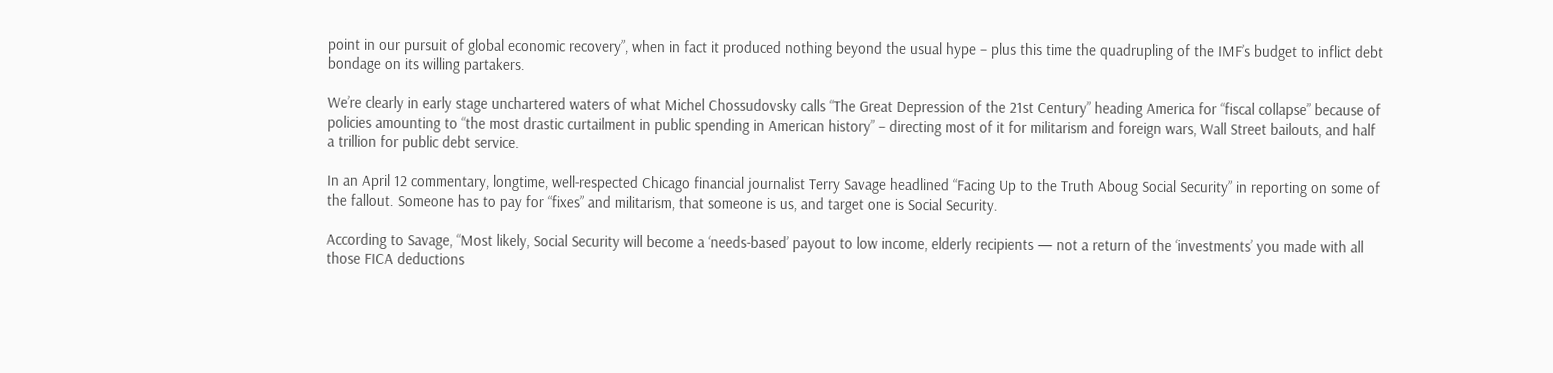point in our pursuit of global economic recovery”, when in fact it produced nothing beyond the usual hype – plus this time the quadrupling of the IMF’s budget to inflict debt bondage on its willing partakers.

We’re clearly in early stage unchartered waters of what Michel Chossudovsky calls “The Great Depression of the 21st Century” heading America for “fiscal collapse” because of policies amounting to “the most drastic curtailment in public spending in American history” – directing most of it for militarism and foreign wars, Wall Street bailouts, and half a trillion for public debt service.

In an April 12 commentary, longtime, well-respected Chicago financial journalist Terry Savage headlined “Facing Up to the Truth Aboug Social Security” in reporting on some of the fallout. Someone has to pay for “fixes” and militarism, that someone is us, and target one is Social Security.

According to Savage, “Most likely, Social Security will become a ‘needs-based’ payout to low income, elderly recipients — not a return of the ‘investments’ you made with all those FICA deductions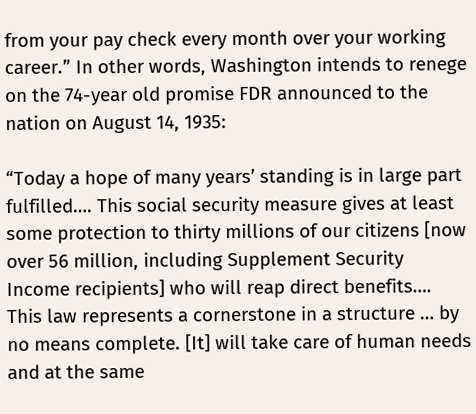from your pay check every month over your working career.” In other words, Washington intends to renege on the 74-year old promise FDR announced to the nation on August 14, 1935:

“Today a hope of many years’ standing is in large part fulfilled…. This social security measure gives at least some protection to thirty millions of our citizens [now over 56 million, including Supplement Security Income recipients] who will reap direct benefits…. This law represents a cornerstone in a structure … by no means complete. [It] will take care of human needs and at the same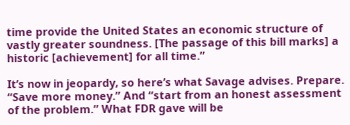time provide the United States an economic structure of vastly greater soundness. [The passage of this bill marks] a historic [achievement] for all time.”

It’s now in jeopardy, so here’s what Savage advises. Prepare. “Save more money.” And “start from an honest assessment of the problem.” What FDR gave will be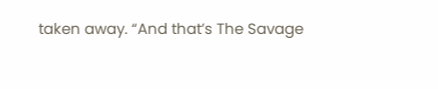taken away. “And that’s The Savage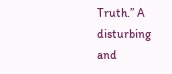Truth.” A disturbing and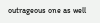outrageous one as well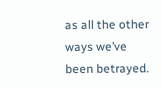as all the other ways we’ve been betrayed.